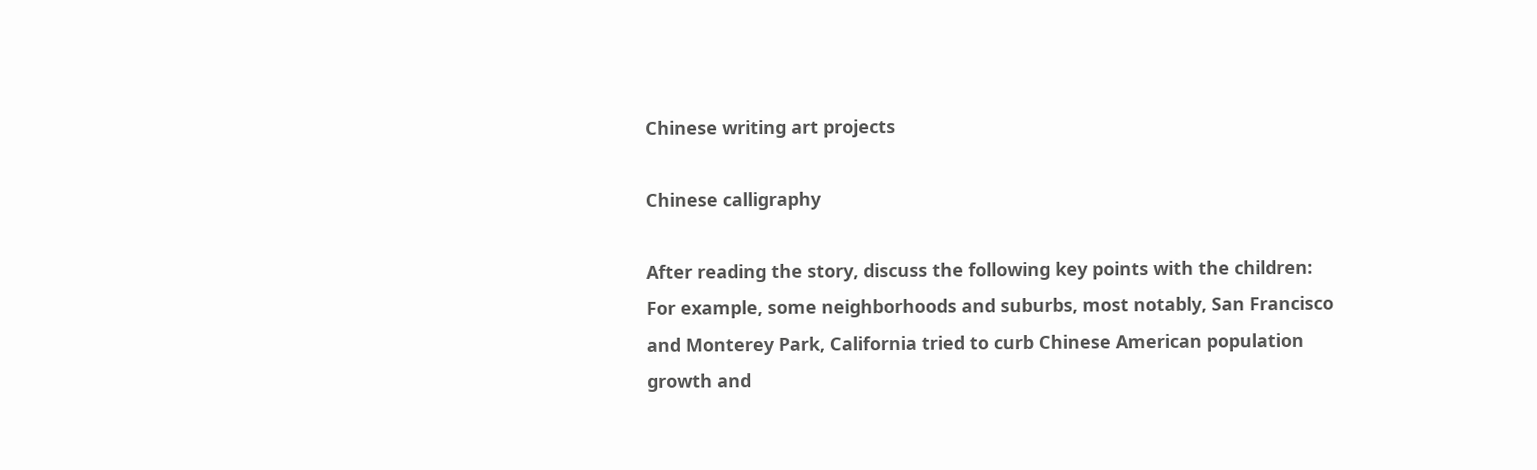Chinese writing art projects

Chinese calligraphy

After reading the story, discuss the following key points with the children: For example, some neighborhoods and suburbs, most notably, San Francisco and Monterey Park, California tried to curb Chinese American population growth and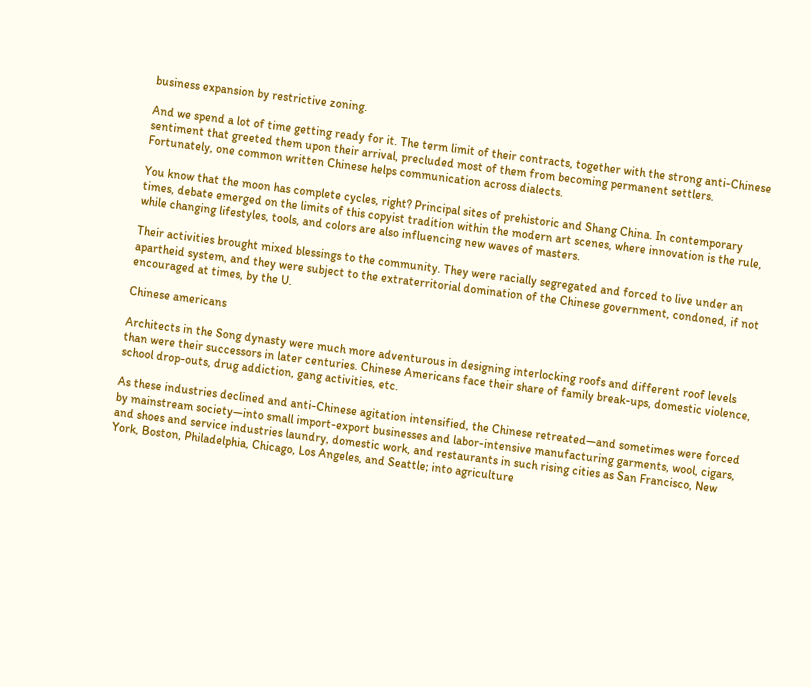business expansion by restrictive zoning.

And we spend a lot of time getting ready for it. The term limit of their contracts, together with the strong anti-Chinese sentiment that greeted them upon their arrival, precluded most of them from becoming permanent settlers. Fortunately, one common written Chinese helps communication across dialects.

You know that the moon has complete cycles, right? Principal sites of prehistoric and Shang China. In contemporary times, debate emerged on the limits of this copyist tradition within the modern art scenes, where innovation is the rule, while changing lifestyles, tools, and colors are also influencing new waves of masters.

Their activities brought mixed blessings to the community. They were racially segregated and forced to live under an apartheid system, and they were subject to the extraterritorial domination of the Chinese government, condoned, if not encouraged at times, by the U.

Chinese americans

Architects in the Song dynasty were much more adventurous in designing interlocking roofs and different roof levels than were their successors in later centuries. Chinese Americans face their share of family break-ups, domestic violence, school drop-outs, drug addiction, gang activities, etc.

As these industries declined and anti-Chinese agitation intensified, the Chinese retreated—and sometimes were forced by mainstream society—into small import-export businesses and labor-intensive manufacturing garments, wool, cigars, and shoes and service industries laundry, domestic work, and restaurants in such rising cities as San Francisco, New York, Boston, Philadelphia, Chicago, Los Angeles, and Seattle; into agriculture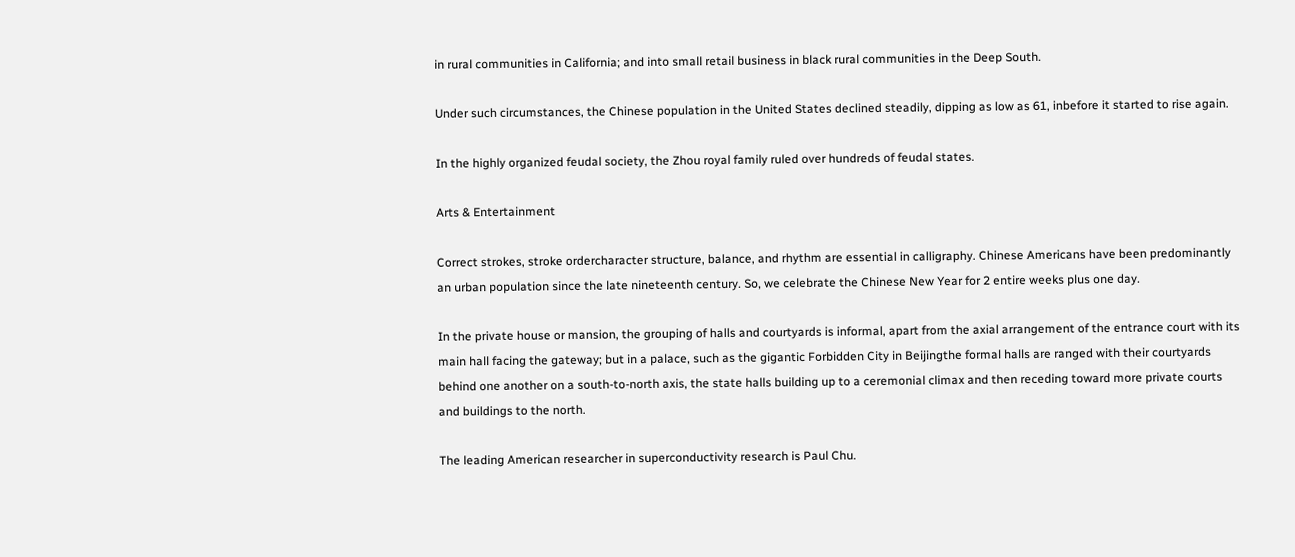in rural communities in California; and into small retail business in black rural communities in the Deep South.

Under such circumstances, the Chinese population in the United States declined steadily, dipping as low as 61, inbefore it started to rise again.

In the highly organized feudal society, the Zhou royal family ruled over hundreds of feudal states.

Arts & Entertainment

Correct strokes, stroke ordercharacter structure, balance, and rhythm are essential in calligraphy. Chinese Americans have been predominantly an urban population since the late nineteenth century. So, we celebrate the Chinese New Year for 2 entire weeks plus one day.

In the private house or mansion, the grouping of halls and courtyards is informal, apart from the axial arrangement of the entrance court with its main hall facing the gateway; but in a palace, such as the gigantic Forbidden City in Beijingthe formal halls are ranged with their courtyards behind one another on a south-to-north axis, the state halls building up to a ceremonial climax and then receding toward more private courts and buildings to the north.

The leading American researcher in superconductivity research is Paul Chu.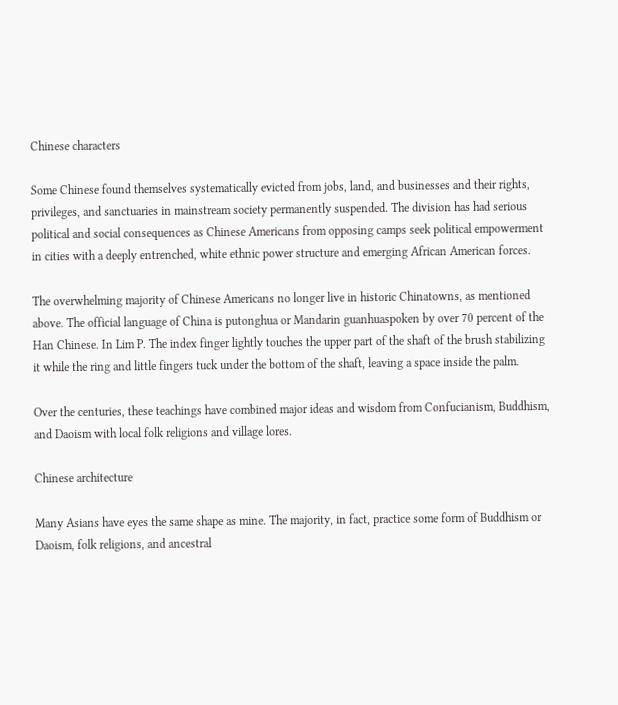Chinese characters

Some Chinese found themselves systematically evicted from jobs, land, and businesses and their rights, privileges, and sanctuaries in mainstream society permanently suspended. The division has had serious political and social consequences as Chinese Americans from opposing camps seek political empowerment in cities with a deeply entrenched, white ethnic power structure and emerging African American forces.

The overwhelming majority of Chinese Americans no longer live in historic Chinatowns, as mentioned above. The official language of China is putonghua or Mandarin guanhuaspoken by over 70 percent of the Han Chinese. In Lim P. The index finger lightly touches the upper part of the shaft of the brush stabilizing it while the ring and little fingers tuck under the bottom of the shaft, leaving a space inside the palm.

Over the centuries, these teachings have combined major ideas and wisdom from Confucianism, Buddhism, and Daoism with local folk religions and village lores.

Chinese architecture

Many Asians have eyes the same shape as mine. The majority, in fact, practice some form of Buddhism or Daoism, folk religions, and ancestral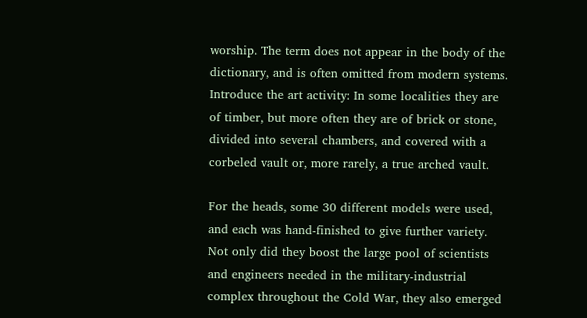worship. The term does not appear in the body of the dictionary, and is often omitted from modern systems. Introduce the art activity: In some localities they are of timber, but more often they are of brick or stone, divided into several chambers, and covered with a corbeled vault or, more rarely, a true arched vault.

For the heads, some 30 different models were used, and each was hand-finished to give further variety. Not only did they boost the large pool of scientists and engineers needed in the military-industrial complex throughout the Cold War, they also emerged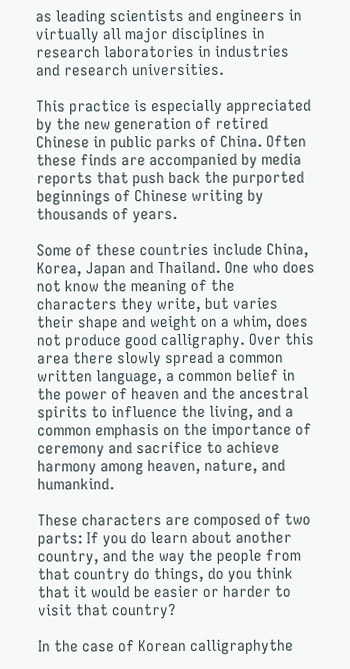as leading scientists and engineers in virtually all major disciplines in research laboratories in industries and research universities.

This practice is especially appreciated by the new generation of retired Chinese in public parks of China. Often these finds are accompanied by media reports that push back the purported beginnings of Chinese writing by thousands of years.

Some of these countries include China, Korea, Japan and Thailand. One who does not know the meaning of the characters they write, but varies their shape and weight on a whim, does not produce good calligraphy. Over this area there slowly spread a common written language, a common belief in the power of heaven and the ancestral spirits to influence the living, and a common emphasis on the importance of ceremony and sacrifice to achieve harmony among heaven, nature, and humankind.

These characters are composed of two parts: If you do learn about another country, and the way the people from that country do things, do you think that it would be easier or harder to visit that country?

In the case of Korean calligraphythe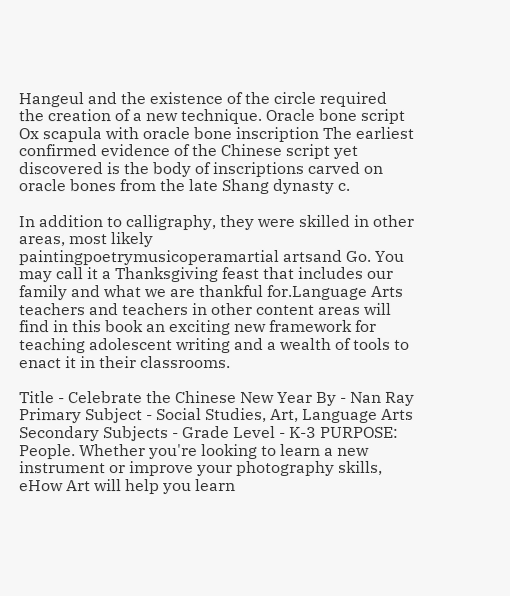Hangeul and the existence of the circle required the creation of a new technique. Oracle bone script Ox scapula with oracle bone inscription The earliest confirmed evidence of the Chinese script yet discovered is the body of inscriptions carved on oracle bones from the late Shang dynasty c.

In addition to calligraphy, they were skilled in other areas, most likely paintingpoetrymusicoperamartial artsand Go. You may call it a Thanksgiving feast that includes our family and what we are thankful for.Language Arts teachers and teachers in other content areas will find in this book an exciting new framework for teaching adolescent writing and a wealth of tools to enact it in their classrooms.

Title - Celebrate the Chinese New Year By - Nan Ray Primary Subject - Social Studies, Art, Language Arts Secondary Subjects - Grade Level - K-3 PURPOSE: People. Whether you're looking to learn a new instrument or improve your photography skills, eHow Art will help you learn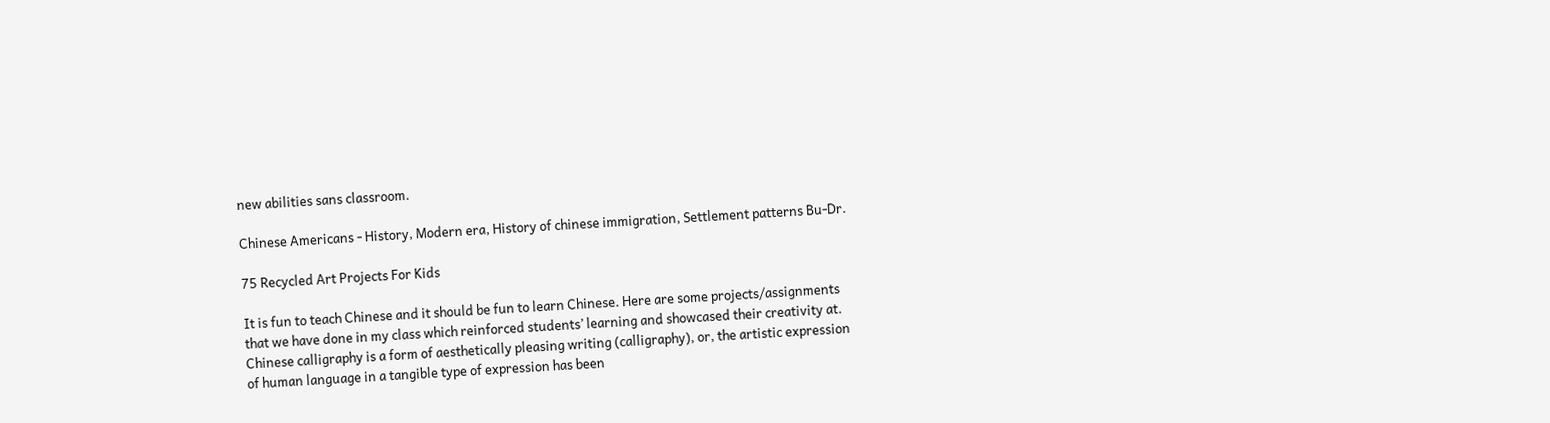new abilities sans classroom.

Chinese Americans - History, Modern era, History of chinese immigration, Settlement patterns Bu-Dr.

75 Recycled Art Projects For Kids

It is fun to teach Chinese and it should be fun to learn Chinese. Here are some projects/assignments that we have done in my class which reinforced students’ learning and showcased their creativity at. Chinese calligraphy is a form of aesthetically pleasing writing (calligraphy), or, the artistic expression of human language in a tangible type of expression has been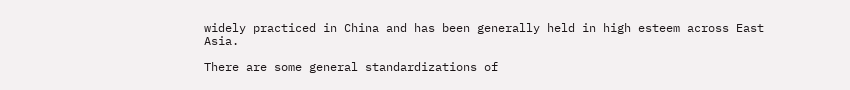widely practiced in China and has been generally held in high esteem across East Asia.

There are some general standardizations of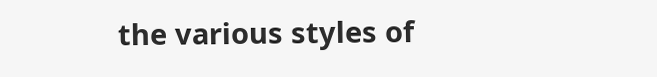the various styles of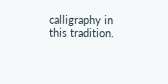calligraphy in this tradition.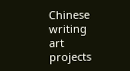Chinese writing art projects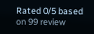Rated 0/5 based on 99 review